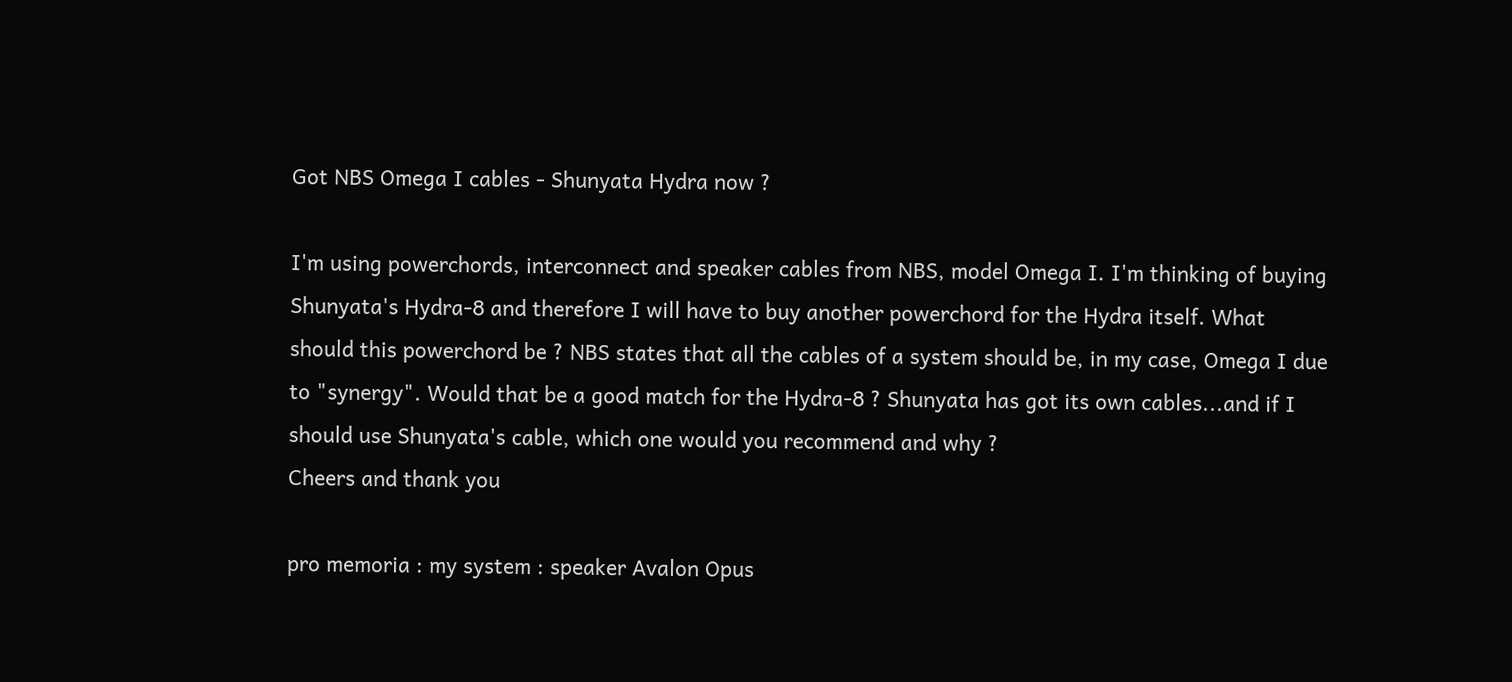Got NBS Omega I cables - Shunyata Hydra now ?

I'm using powerchords, interconnect and speaker cables from NBS, model Omega I. I'm thinking of buying Shunyata's Hydra-8 and therefore I will have to buy another powerchord for the Hydra itself. What should this powerchord be ? NBS states that all the cables of a system should be, in my case, Omega I due to "synergy". Would that be a good match for the Hydra-8 ? Shunyata has got its own cables...and if I should use Shunyata's cable, which one would you recommend and why ?
Cheers and thank you

pro memoria : my system : speaker Avalon Opus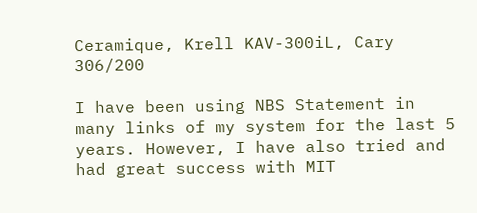Ceramique, Krell KAV-300iL, Cary 306/200

I have been using NBS Statement in many links of my system for the last 5 years. However, I have also tried and had great success with MIT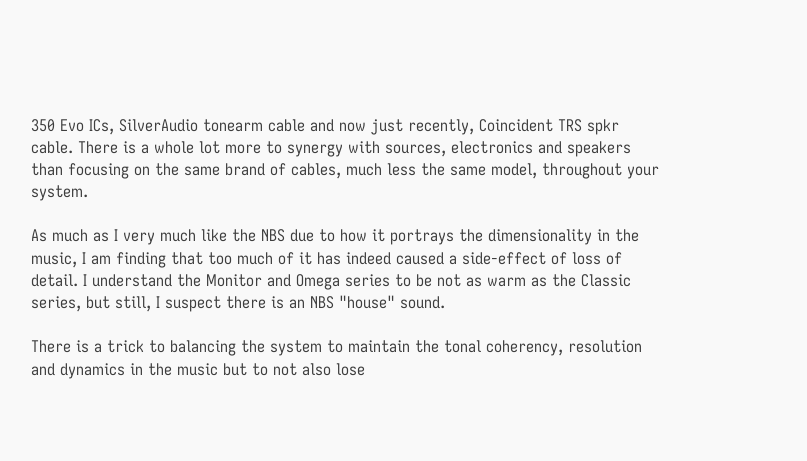350 Evo ICs, SilverAudio tonearm cable and now just recently, Coincident TRS spkr cable. There is a whole lot more to synergy with sources, electronics and speakers than focusing on the same brand of cables, much less the same model, throughout your system.

As much as I very much like the NBS due to how it portrays the dimensionality in the music, I am finding that too much of it has indeed caused a side-effect of loss of detail. I understand the Monitor and Omega series to be not as warm as the Classic series, but still, I suspect there is an NBS "house" sound.

There is a trick to balancing the system to maintain the tonal coherency, resolution and dynamics in the music but to not also lose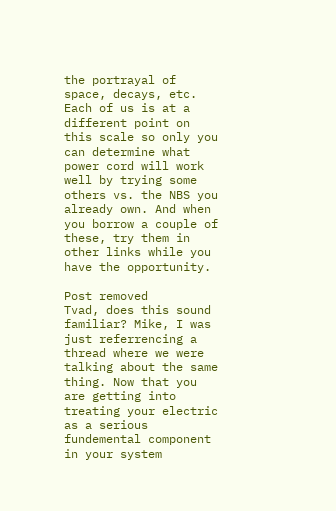the portrayal of space, decays, etc. Each of us is at a different point on this scale so only you can determine what power cord will work well by trying some others vs. the NBS you already own. And when you borrow a couple of these, try them in other links while you have the opportunity.

Post removed
Tvad, does this sound familiar? Mike, I was just referrencing a thread where we were talking about the same thing. Now that you are getting into treating your electric as a serious fundemental component in your system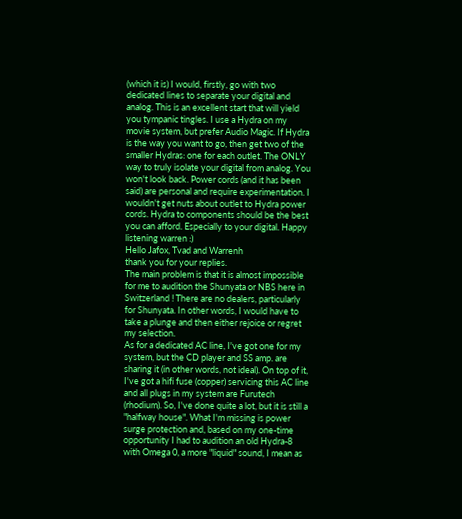(which it is) I would, firstly, go with two dedicated lines to separate your digital and analog. This is an excellent start that will yield you tympanic tingles. I use a Hydra on my movie system, but prefer Audio Magic. If Hydra is the way you want to go, then get two of the smaller Hydras: one for each outlet. The ONLY way to truly isolate your digital from analog. You won't look back. Power cords (and it has been said) are personal and require experimentation. I wouldn't get nuts about outlet to Hydra power cords. Hydra to components should be the best you can afford. Especially to your digital. Happy listening warren :)
Hello Jafox, Tvad and Warrenh
thank you for your replies.
The main problem is that it is almost impossible for me to audition the Shunyata or NBS here in Switzerland ! There are no dealers, particularly for Shunyata. In other words, I would have to take a plunge and then either rejoice or regret my selection.
As for a dedicated AC line, I've got one for my system, but the CD player and SS amp. are sharing it (in other words, not ideal). On top of it, I've got a hifi fuse (copper) servicing this AC line and all plugs in my system are Furutech (rhodium). So, I've done quite a lot, but it is still a "halfway house". What I'm missing is power surge protection and, based on my one-time opportunity I had to audition an old Hydra-8 with Omega 0, a more "liquid" sound, I mean as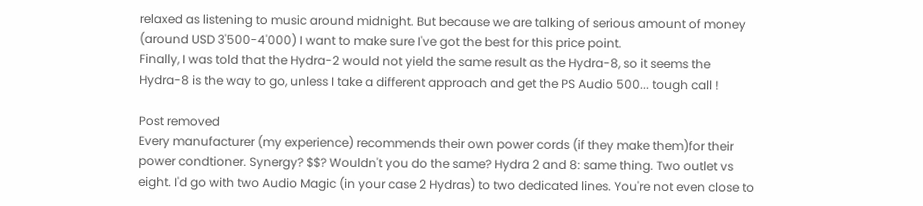relaxed as listening to music around midnight. But because we are talking of serious amount of money (around USD 3'500-4'000) I want to make sure I've got the best for this price point.
Finally, I was told that the Hydra-2 would not yield the same result as the Hydra-8, so it seems the Hydra-8 is the way to go, unless I take a different approach and get the PS Audio 500... tough call !

Post removed
Every manufacturer (my experience) recommends their own power cords (if they make them)for their power condtioner. Synergy? $$? Wouldn't you do the same? Hydra 2 and 8: same thing. Two outlet vs eight. I'd go with two Audio Magic (in your case 2 Hydras) to two dedicated lines. You're not even close to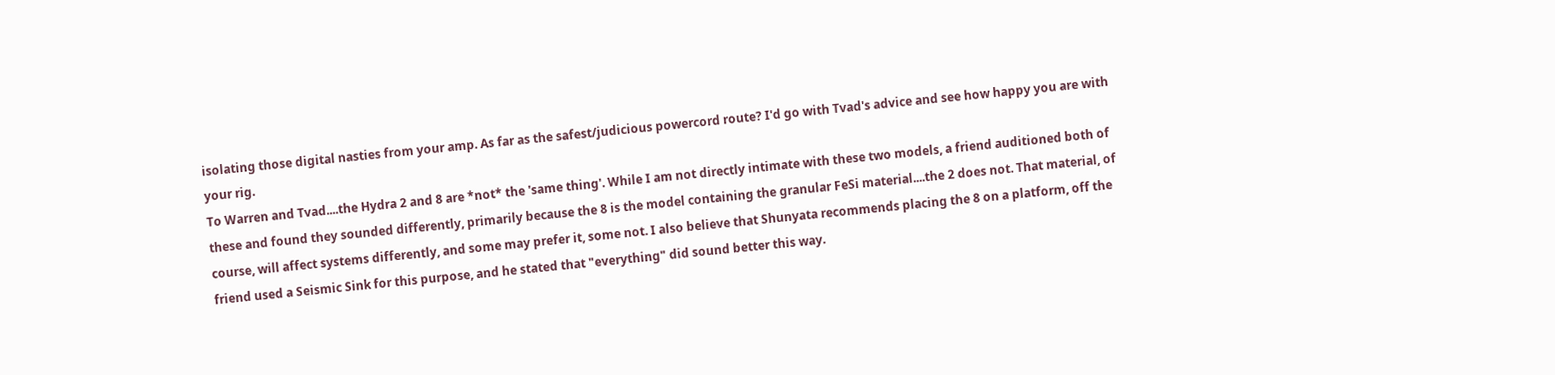isolating those digital nasties from your amp. As far as the safest/judicious powercord route? I'd go with Tvad's advice and see how happy you are with your rig.
To Warren and Tvad....the Hydra 2 and 8 are *not* the 'same thing'. While I am not directly intimate with these two models, a friend auditioned both of these and found they sounded differently, primarily because the 8 is the model containing the granular FeSi material....the 2 does not. That material, of course, will affect systems differently, and some may prefer it, some not. I also believe that Shunyata recommends placing the 8 on a platform, off the friend used a Seismic Sink for this purpose, and he stated that "everything" did sound better this way.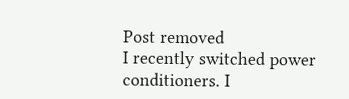Post removed
I recently switched power conditioners. I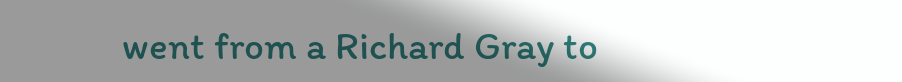went from a Richard Gray to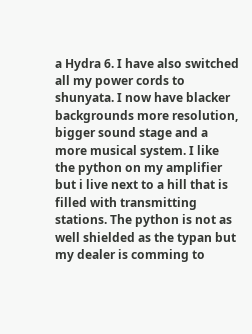a Hydra 6. I have also switched all my power cords to shunyata. I now have blacker backgrounds more resolution, bigger sound stage and a more musical system. I like the python on my amplifier but i live next to a hill that is filled with transmitting stations. The python is not as well shielded as the typan but my dealer is comming to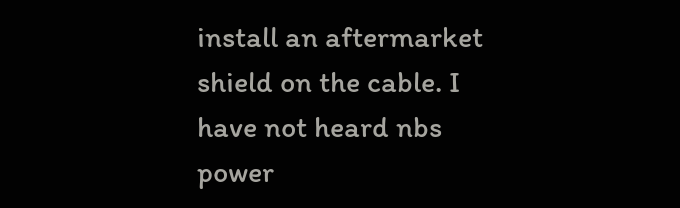install an aftermarket shield on the cable. I have not heard nbs power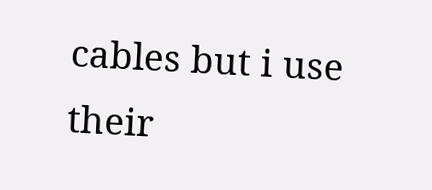cables but i use their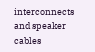interconnects and speaker cables